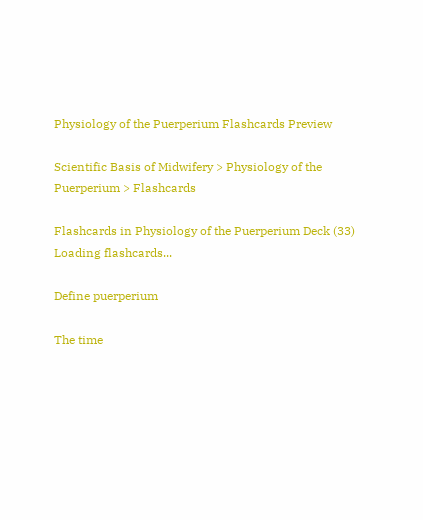Physiology of the Puerperium Flashcards Preview

Scientific Basis of Midwifery > Physiology of the Puerperium > Flashcards

Flashcards in Physiology of the Puerperium Deck (33)
Loading flashcards...

Define puerperium

The time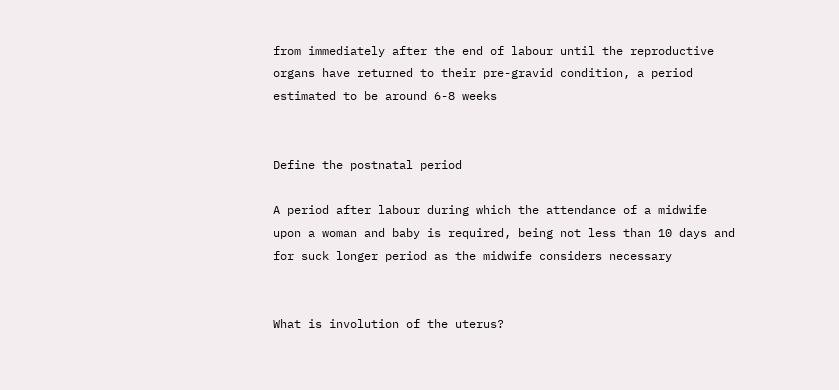from immediately after the end of labour until the reproductive organs have returned to their pre-gravid condition, a period estimated to be around 6-8 weeks


Define the postnatal period

A period after labour during which the attendance of a midwife upon a woman and baby is required, being not less than 10 days and for suck longer period as the midwife considers necessary


What is involution of the uterus?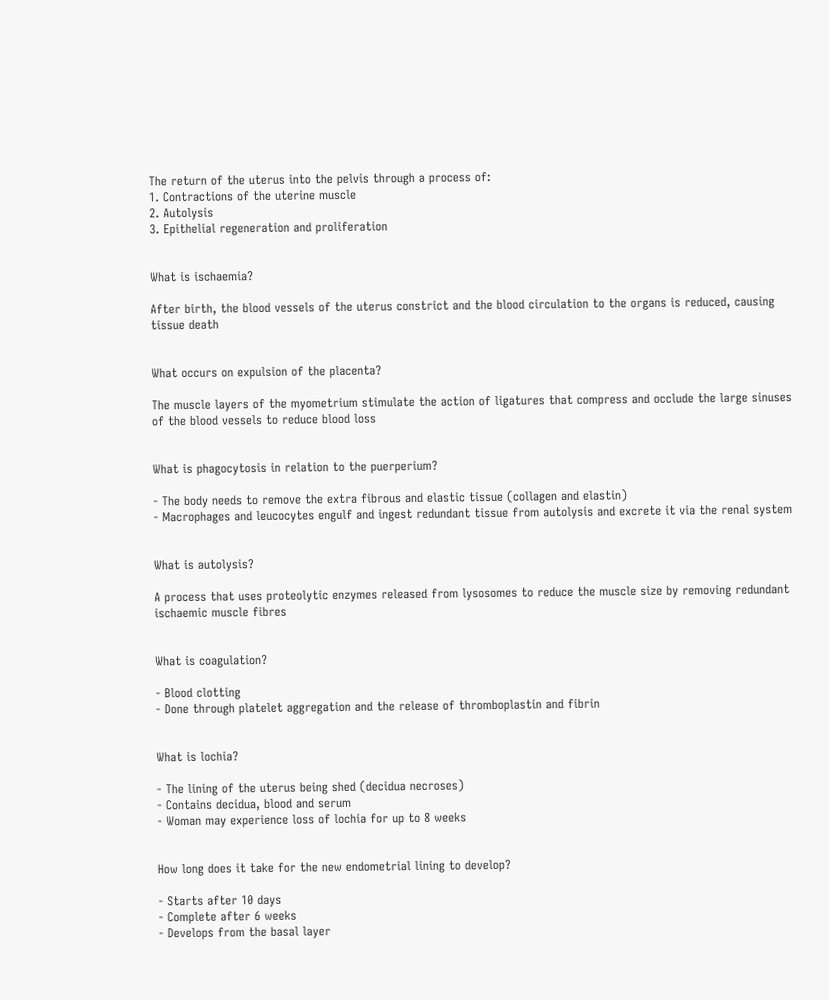The return of the uterus into the pelvis through a process of:
1. Contractions of the uterine muscle
2. Autolysis
3. Epithelial regeneration and proliferation


What is ischaemia?

After birth, the blood vessels of the uterus constrict and the blood circulation to the organs is reduced, causing tissue death


What occurs on expulsion of the placenta?

The muscle layers of the myometrium stimulate the action of ligatures that compress and occlude the large sinuses of the blood vessels to reduce blood loss


What is phagocytosis in relation to the puerperium?

- The body needs to remove the extra fibrous and elastic tissue (collagen and elastin)
- Macrophages and leucocytes engulf and ingest redundant tissue from autolysis and excrete it via the renal system


What is autolysis?

A process that uses proteolytic enzymes released from lysosomes to reduce the muscle size by removing redundant ischaemic muscle fibres


What is coagulation?

- Blood clotting
- Done through platelet aggregation and the release of thromboplastin and fibrin


What is lochia?

- The lining of the uterus being shed (decidua necroses)
- Contains decidua, blood and serum
- Woman may experience loss of lochia for up to 8 weeks


How long does it take for the new endometrial lining to develop?

- Starts after 10 days
- Complete after 6 weeks
- Develops from the basal layer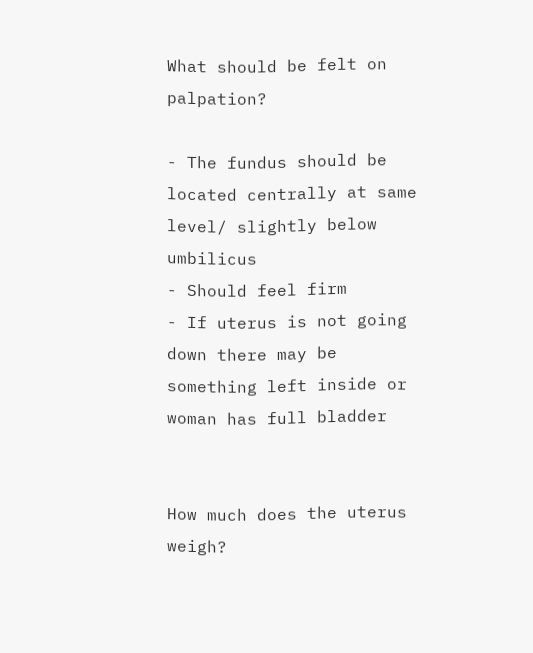What should be felt on palpation?

- The fundus should be located centrally at same level/ slightly below umbilicus
- Should feel firm
- If uterus is not going down there may be something left inside or woman has full bladder


How much does the uterus weigh?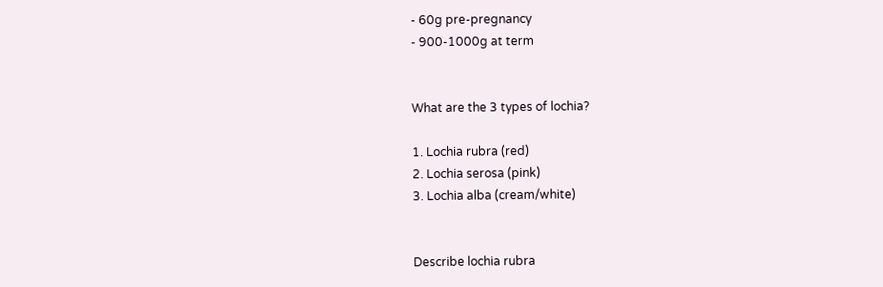- 60g pre-pregnancy
- 900-1000g at term


What are the 3 types of lochia?

1. Lochia rubra (red)
2. Lochia serosa (pink)
3. Lochia alba (cream/white)


Describe lochia rubra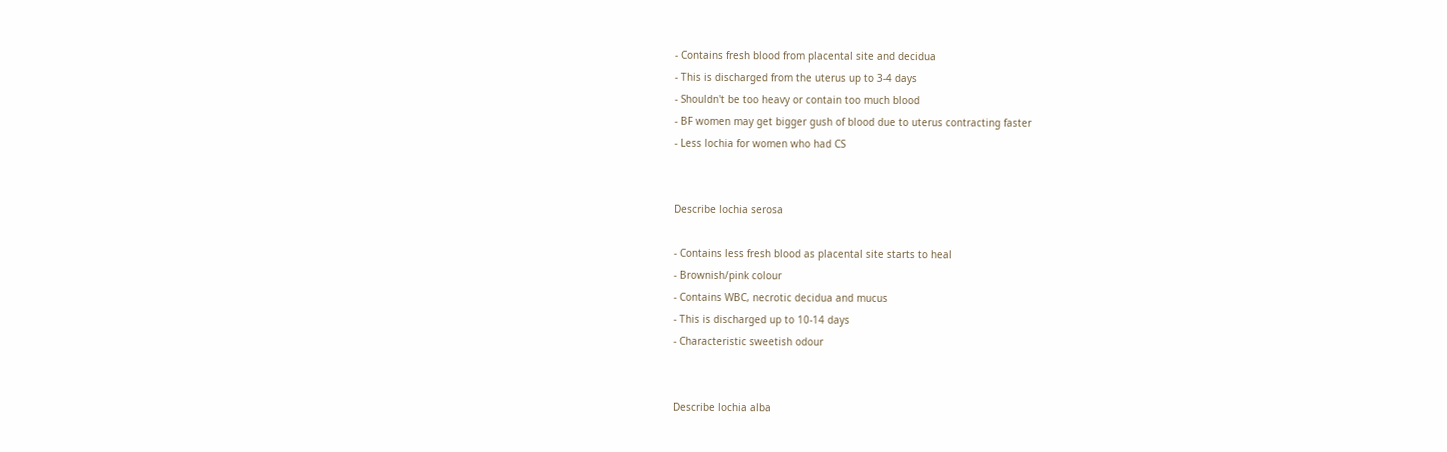- Contains fresh blood from placental site and decidua
- This is discharged from the uterus up to 3-4 days
- Shouldn't be too heavy or contain too much blood
- BF women may get bigger gush of blood due to uterus contracting faster
- Less lochia for women who had CS


Describe lochia serosa

- Contains less fresh blood as placental site starts to heal
- Brownish/pink colour
- Contains WBC, necrotic decidua and mucus
- This is discharged up to 10-14 days
- Characteristic sweetish odour


Describe lochia alba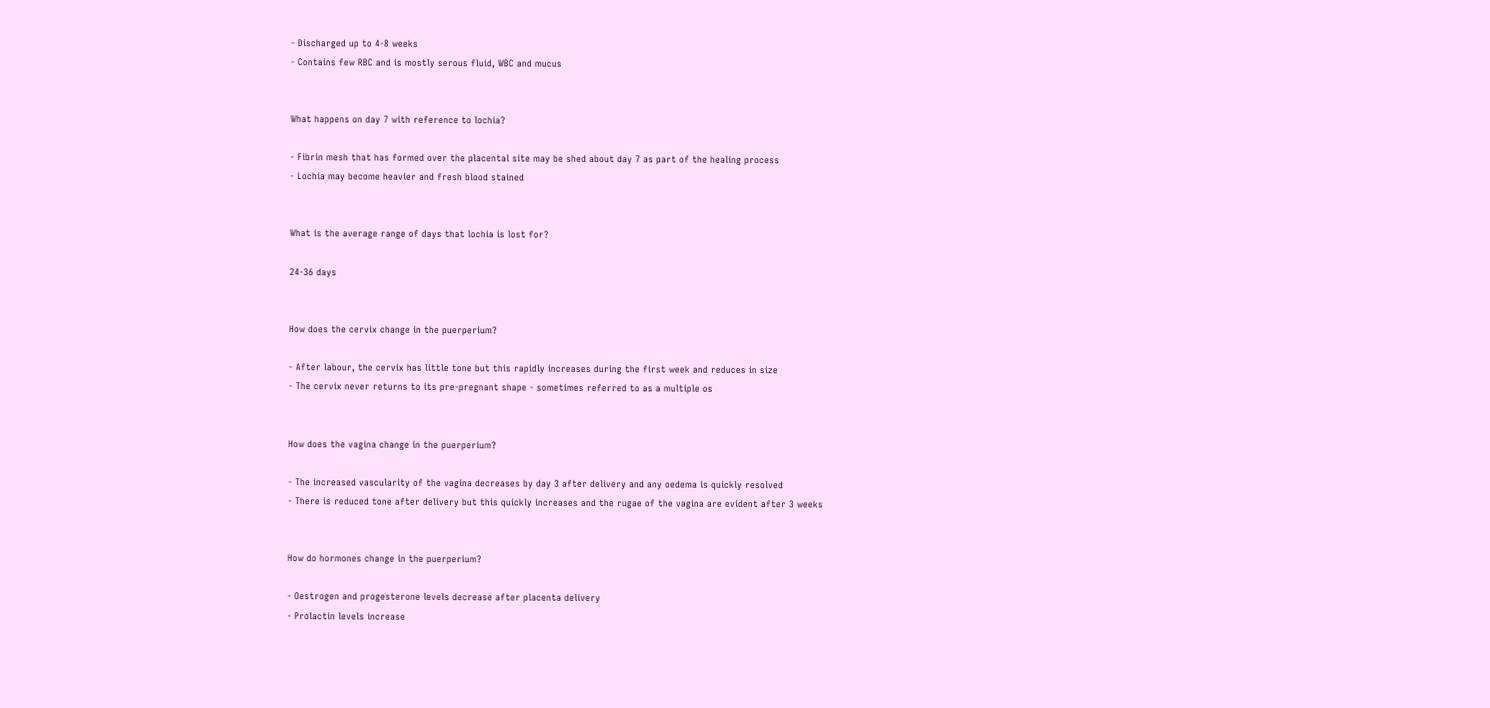- Discharged up to 4-8 weeks
- Contains few RBC and is mostly serous fluid, WBC and mucus


What happens on day 7 with reference to lochia?

- Fibrin mesh that has formed over the placental site may be shed about day 7 as part of the healing process
- Lochia may become heavier and fresh blood stained


What is the average range of days that lochia is lost for?

24-36 days


How does the cervix change in the puerperium?

- After labour, the cervix has little tone but this rapidly increases during the first week and reduces in size
- The cervix never returns to its pre-pregnant shape - sometimes referred to as a multiple os


How does the vagina change in the puerperium?

- The increased vascularity of the vagina decreases by day 3 after delivery and any oedema is quickly resolved
- There is reduced tone after delivery but this quickly increases and the rugae of the vagina are evident after 3 weeks


How do hormones change in the puerperium?

- Oestrogen and progesterone levels decrease after placenta delivery
- Prolactin levels increase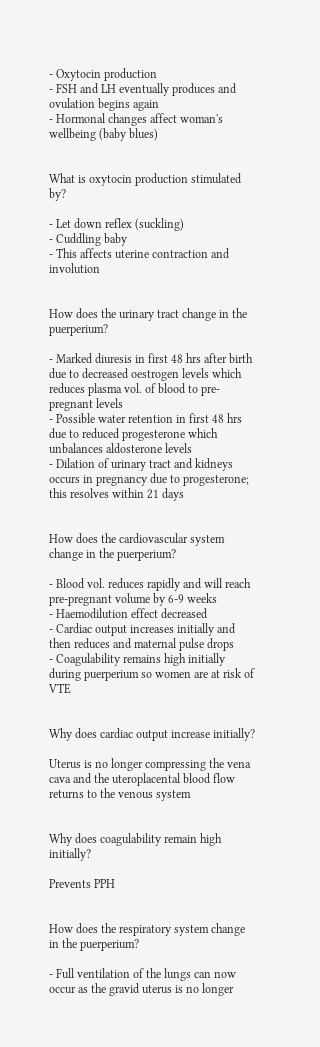- Oxytocin production
- FSH and LH eventually produces and ovulation begins again
- Hormonal changes affect woman's wellbeing (baby blues)


What is oxytocin production stimulated by?

- Let down reflex (suckling)
- Cuddling baby
- This affects uterine contraction and involution


How does the urinary tract change in the puerperium?

- Marked diuresis in first 48 hrs after birth due to decreased oestrogen levels which reduces plasma vol. of blood to pre-pregnant levels
- Possible water retention in first 48 hrs due to reduced progesterone which unbalances aldosterone levels
- Dilation of urinary tract and kidneys occurs in pregnancy due to progesterone; this resolves within 21 days


How does the cardiovascular system change in the puerperium?

- Blood vol. reduces rapidly and will reach pre-pregnant volume by 6-9 weeks
- Haemodilution effect decreased
- Cardiac output increases initially and then reduces and maternal pulse drops
- Coagulability remains high initially during puerperium so women are at risk of VTE


Why does cardiac output increase initially?

Uterus is no longer compressing the vena cava and the uteroplacental blood flow returns to the venous system


Why does coagulability remain high initially?

Prevents PPH


How does the respiratory system change in the puerperium?

- Full ventilation of the lungs can now occur as the gravid uterus is no longer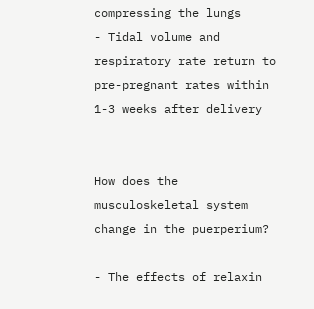compressing the lungs
- Tidal volume and respiratory rate return to pre-pregnant rates within 1-3 weeks after delivery


How does the musculoskeletal system change in the puerperium?

- The effects of relaxin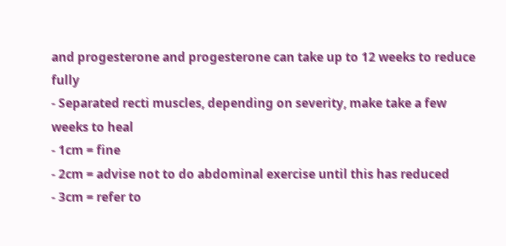and progesterone and progesterone can take up to 12 weeks to reduce fully
- Separated recti muscles, depending on severity, make take a few weeks to heal
- 1cm = fine
- 2cm = advise not to do abdominal exercise until this has reduced
- 3cm = refer to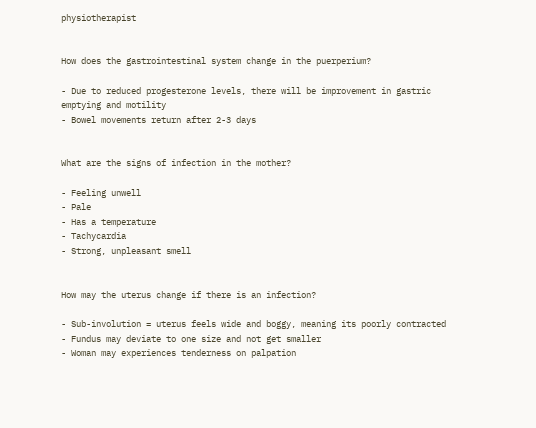physiotherapist


How does the gastrointestinal system change in the puerperium?

- Due to reduced progesterone levels, there will be improvement in gastric emptying and motility
- Bowel movements return after 2-3 days


What are the signs of infection in the mother?

- Feeling unwell
- Pale
- Has a temperature
- Tachycardia
- Strong, unpleasant smell


How may the uterus change if there is an infection?

- Sub-involution = uterus feels wide and boggy, meaning its poorly contracted
- Fundus may deviate to one size and not get smaller
- Woman may experiences tenderness on palpation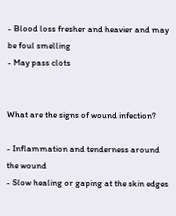- Blood loss fresher and heavier and may be foul smelling
- May pass clots


What are the signs of wound infection?

- Inflammation and tenderness around the wound
- Slow healing or gaping at the skin edges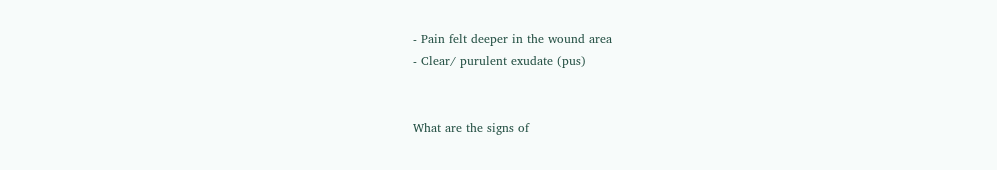- Pain felt deeper in the wound area
- Clear/ purulent exudate (pus)


What are the signs of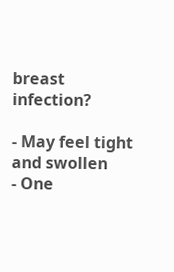breast infection?

- May feel tight and swollen
- One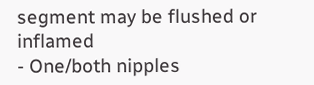segment may be flushed or inflamed
- One/both nipples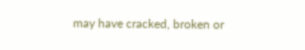may have cracked, broken or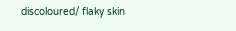discoloured/ flaky skin